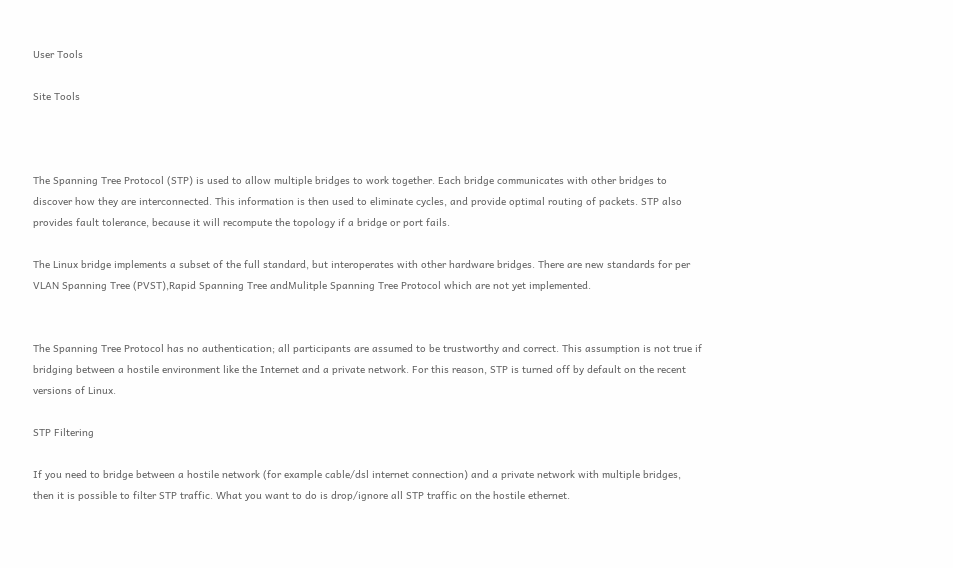User Tools

Site Tools



The Spanning Tree Protocol (STP) is used to allow multiple bridges to work together. Each bridge communicates with other bridges to discover how they are interconnected. This information is then used to eliminate cycles, and provide optimal routing of packets. STP also provides fault tolerance, because it will recompute the topology if a bridge or port fails.

The Linux bridge implements a subset of the full standard, but interoperates with other hardware bridges. There are new standards for per VLAN Spanning Tree (PVST),Rapid Spanning Tree andMulitple Spanning Tree Protocol which are not yet implemented.


The Spanning Tree Protocol has no authentication; all participants are assumed to be trustworthy and correct. This assumption is not true if bridging between a hostile environment like the Internet and a private network. For this reason, STP is turned off by default on the recent versions of Linux.

STP Filtering

If you need to bridge between a hostile network (for example cable/dsl internet connection) and a private network with multiple bridges, then it is possible to filter STP traffic. What you want to do is drop/ignore all STP traffic on the hostile ethernet.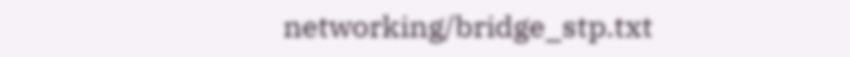networking/bridge_stp.txt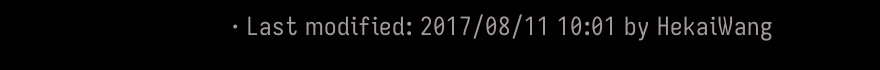· Last modified: 2017/08/11 10:01 by HekaiWang